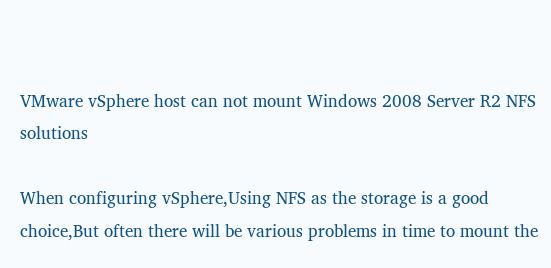VMware vSphere host can not mount Windows 2008 Server R2 NFS solutions

When configuring vSphere,Using NFS as the storage is a good choice,But often there will be various problems in time to mount the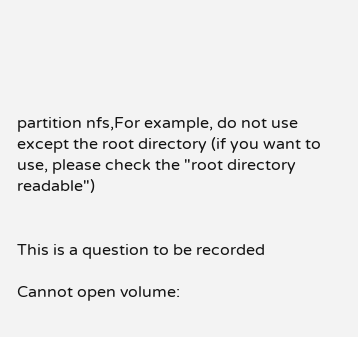partition nfs,For example, do not use except the root directory (if you want to use, please check the "root directory readable")


This is a question to be recorded

Cannot open volume: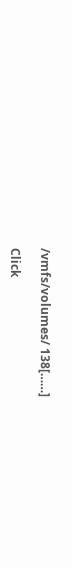/vmfs/volumes/ 138[……]

Click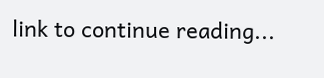link to continue reading...